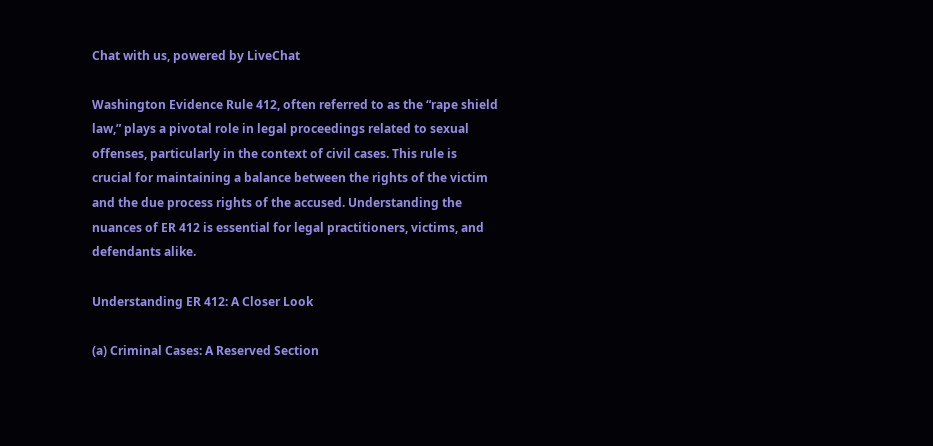Chat with us, powered by LiveChat

Washington Evidence Rule 412, often referred to as the “rape shield law,” plays a pivotal role in legal proceedings related to sexual offenses, particularly in the context of civil cases. This rule is crucial for maintaining a balance between the rights of the victim and the due process rights of the accused. Understanding the nuances of ER 412 is essential for legal practitioners, victims, and defendants alike.

Understanding ER 412: A Closer Look

(a) Criminal Cases: A Reserved Section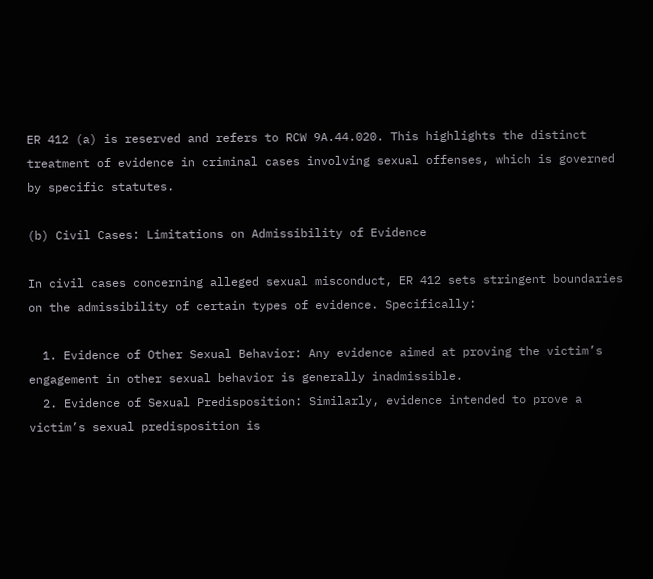ER 412 (a) is reserved and refers to RCW 9A.44.020. This highlights the distinct treatment of evidence in criminal cases involving sexual offenses, which is governed by specific statutes.

(b) Civil Cases: Limitations on Admissibility of Evidence

In civil cases concerning alleged sexual misconduct, ER 412 sets stringent boundaries on the admissibility of certain types of evidence. Specifically:

  1. Evidence of Other Sexual Behavior: Any evidence aimed at proving the victim’s engagement in other sexual behavior is generally inadmissible.
  2. Evidence of Sexual Predisposition: Similarly, evidence intended to prove a victim’s sexual predisposition is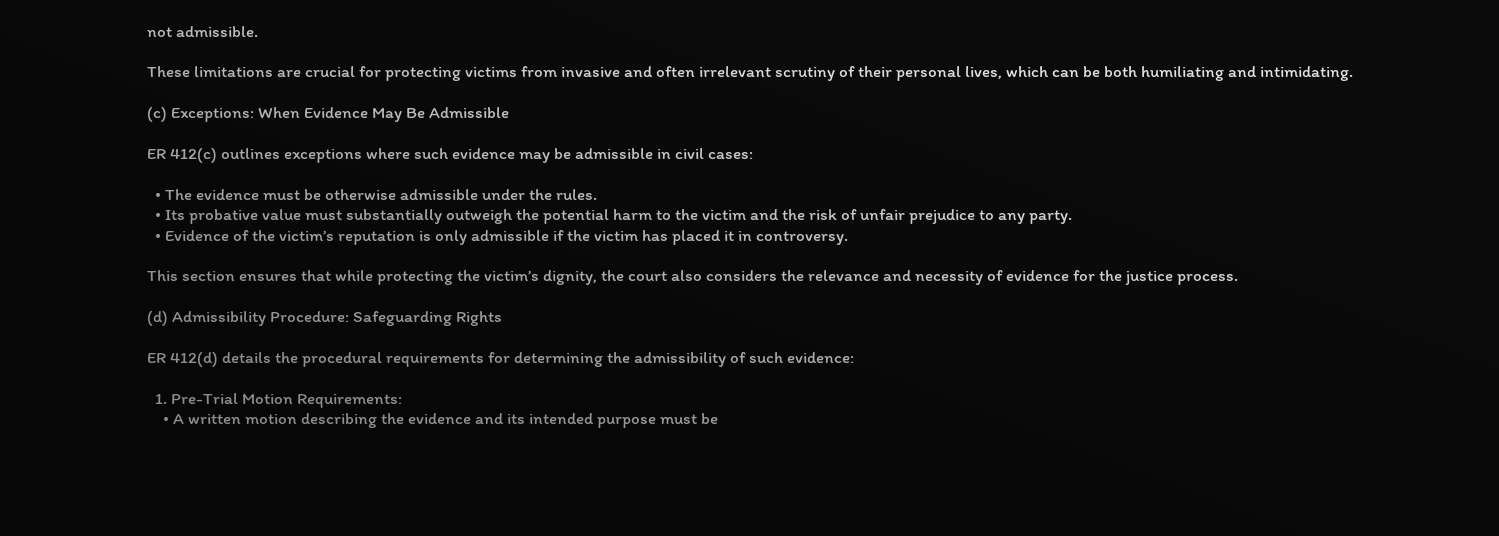not admissible.

These limitations are crucial for protecting victims from invasive and often irrelevant scrutiny of their personal lives, which can be both humiliating and intimidating.

(c) Exceptions: When Evidence May Be Admissible

ER 412(c) outlines exceptions where such evidence may be admissible in civil cases:

  • The evidence must be otherwise admissible under the rules.
  • Its probative value must substantially outweigh the potential harm to the victim and the risk of unfair prejudice to any party.
  • Evidence of the victim’s reputation is only admissible if the victim has placed it in controversy.

This section ensures that while protecting the victim’s dignity, the court also considers the relevance and necessity of evidence for the justice process.

(d) Admissibility Procedure: Safeguarding Rights

ER 412(d) details the procedural requirements for determining the admissibility of such evidence:

  1. Pre-Trial Motion Requirements:
    • A written motion describing the evidence and its intended purpose must be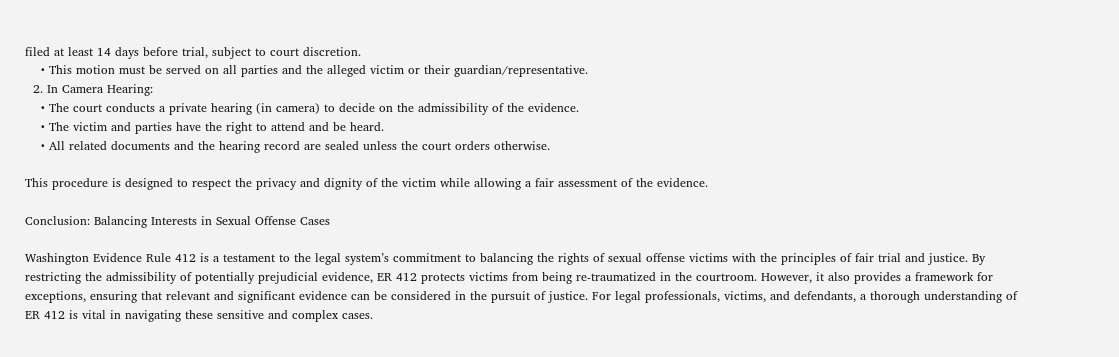filed at least 14 days before trial, subject to court discretion.
    • This motion must be served on all parties and the alleged victim or their guardian/representative.
  2. In Camera Hearing:
    • The court conducts a private hearing (in camera) to decide on the admissibility of the evidence.
    • The victim and parties have the right to attend and be heard.
    • All related documents and the hearing record are sealed unless the court orders otherwise.

This procedure is designed to respect the privacy and dignity of the victim while allowing a fair assessment of the evidence.

Conclusion: Balancing Interests in Sexual Offense Cases

Washington Evidence Rule 412 is a testament to the legal system’s commitment to balancing the rights of sexual offense victims with the principles of fair trial and justice. By restricting the admissibility of potentially prejudicial evidence, ER 412 protects victims from being re-traumatized in the courtroom. However, it also provides a framework for exceptions, ensuring that relevant and significant evidence can be considered in the pursuit of justice. For legal professionals, victims, and defendants, a thorough understanding of ER 412 is vital in navigating these sensitive and complex cases.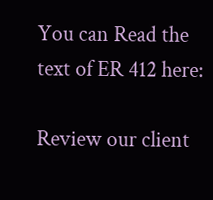You can Read the text of ER 412 here:

Review our client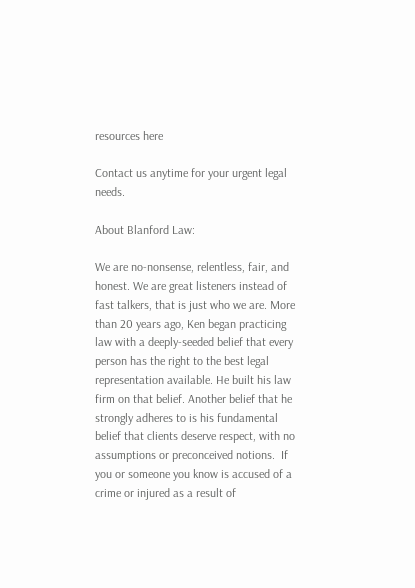resources here

Contact us anytime for your urgent legal needs.

About Blanford Law:

We are no-nonsense, relentless, fair, and honest. We are great listeners instead of fast talkers, that is just who we are. More than 20 years ago, Ken began practicing law with a deeply-seeded belief that every person has the right to the best legal representation available. He built his law firm on that belief. Another belief that he strongly adheres to is his fundamental belief that clients deserve respect, with no assumptions or preconceived notions.  If you or someone you know is accused of a crime or injured as a result of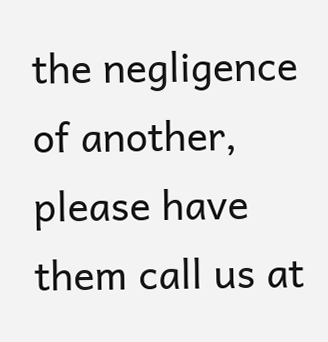the negligence of another, please have them call us at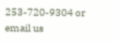253-720-9304 or email us